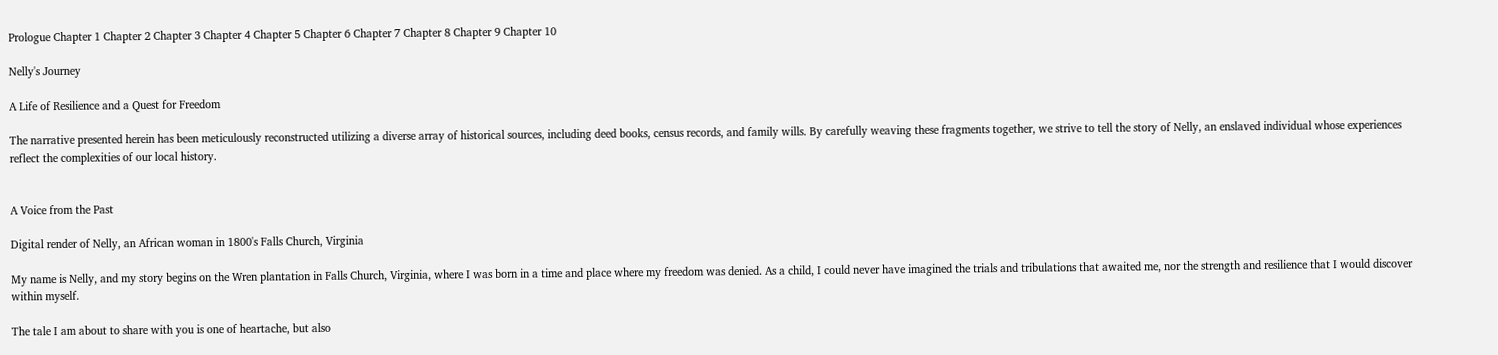Prologue Chapter 1 Chapter 2 Chapter 3 Chapter 4 Chapter 5 Chapter 6 Chapter 7 Chapter 8 Chapter 9 Chapter 10

Nelly's Journey

A Life of Resilience and a Quest for Freedom

The narrative presented herein has been meticulously reconstructed utilizing a diverse array of historical sources, including deed books, census records, and family wills. By carefully weaving these fragments together, we strive to tell the story of Nelly, an enslaved individual whose experiences reflect the complexities of our local history.


A Voice from the Past

Digital render of Nelly, an African woman in 1800's Falls Church, Virginia

My name is Nelly, and my story begins on the Wren plantation in Falls Church, Virginia, where I was born in a time and place where my freedom was denied. As a child, I could never have imagined the trials and tribulations that awaited me, nor the strength and resilience that I would discover within myself.

The tale I am about to share with you is one of heartache, but also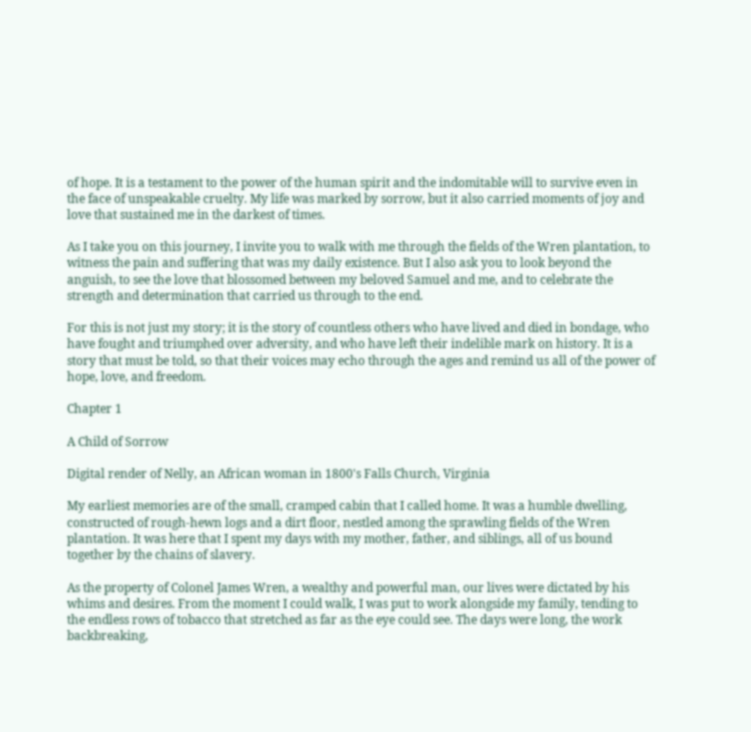of hope. It is a testament to the power of the human spirit and the indomitable will to survive even in the face of unspeakable cruelty. My life was marked by sorrow, but it also carried moments of joy and love that sustained me in the darkest of times.

As I take you on this journey, I invite you to walk with me through the fields of the Wren plantation, to witness the pain and suffering that was my daily existence. But I also ask you to look beyond the anguish, to see the love that blossomed between my beloved Samuel and me, and to celebrate the strength and determination that carried us through to the end.

For this is not just my story; it is the story of countless others who have lived and died in bondage, who have fought and triumphed over adversity, and who have left their indelible mark on history. It is a story that must be told, so that their voices may echo through the ages and remind us all of the power of hope, love, and freedom.

Chapter 1

A Child of Sorrow

Digital render of Nelly, an African woman in 1800's Falls Church, Virginia

My earliest memories are of the small, cramped cabin that I called home. It was a humble dwelling, constructed of rough-hewn logs and a dirt floor, nestled among the sprawling fields of the Wren plantation. It was here that I spent my days with my mother, father, and siblings, all of us bound together by the chains of slavery.

As the property of Colonel James Wren, a wealthy and powerful man, our lives were dictated by his whims and desires. From the moment I could walk, I was put to work alongside my family, tending to the endless rows of tobacco that stretched as far as the eye could see. The days were long, the work backbreaking,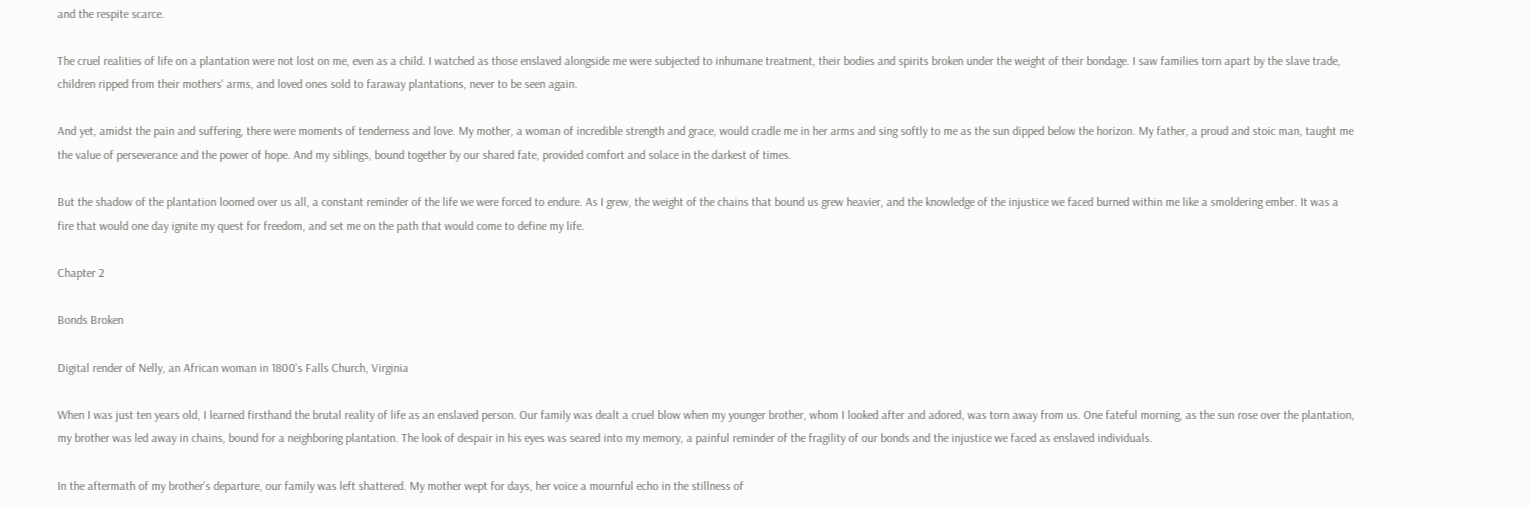and the respite scarce.

The cruel realities of life on a plantation were not lost on me, even as a child. I watched as those enslaved alongside me were subjected to inhumane treatment, their bodies and spirits broken under the weight of their bondage. I saw families torn apart by the slave trade, children ripped from their mothers' arms, and loved ones sold to faraway plantations, never to be seen again.

And yet, amidst the pain and suffering, there were moments of tenderness and love. My mother, a woman of incredible strength and grace, would cradle me in her arms and sing softly to me as the sun dipped below the horizon. My father, a proud and stoic man, taught me the value of perseverance and the power of hope. And my siblings, bound together by our shared fate, provided comfort and solace in the darkest of times.

But the shadow of the plantation loomed over us all, a constant reminder of the life we were forced to endure. As I grew, the weight of the chains that bound us grew heavier, and the knowledge of the injustice we faced burned within me like a smoldering ember. It was a fire that would one day ignite my quest for freedom, and set me on the path that would come to define my life.

Chapter 2

Bonds Broken

Digital render of Nelly, an African woman in 1800's Falls Church, Virginia

When I was just ten years old, I learned firsthand the brutal reality of life as an enslaved person. Our family was dealt a cruel blow when my younger brother, whom I looked after and adored, was torn away from us. One fateful morning, as the sun rose over the plantation, my brother was led away in chains, bound for a neighboring plantation. The look of despair in his eyes was seared into my memory, a painful reminder of the fragility of our bonds and the injustice we faced as enslaved individuals.

In the aftermath of my brother's departure, our family was left shattered. My mother wept for days, her voice a mournful echo in the stillness of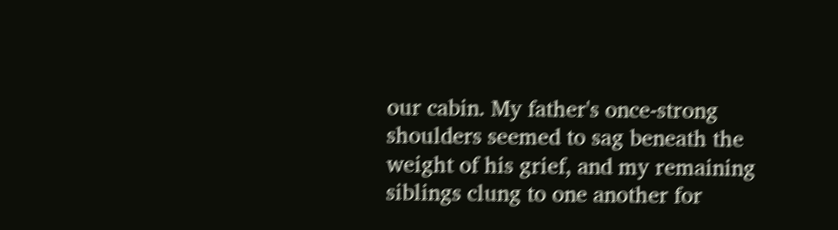our cabin. My father's once-strong shoulders seemed to sag beneath the weight of his grief, and my remaining siblings clung to one another for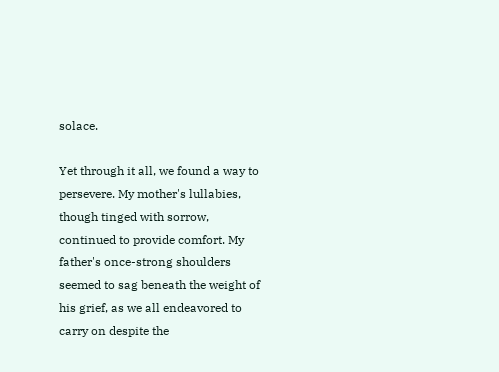solace.

Yet through it all, we found a way to persevere. My mother's lullabies, though tinged with sorrow, continued to provide comfort. My father's once-strong shoulders seemed to sag beneath the weight of his grief, as we all endeavored to carry on despite the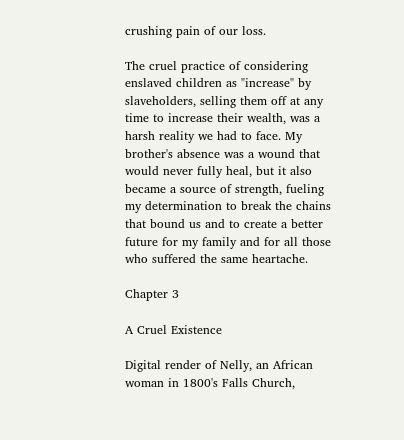crushing pain of our loss.

The cruel practice of considering enslaved children as "increase" by slaveholders, selling them off at any time to increase their wealth, was a harsh reality we had to face. My brother's absence was a wound that would never fully heal, but it also became a source of strength, fueling my determination to break the chains that bound us and to create a better future for my family and for all those who suffered the same heartache.

Chapter 3

A Cruel Existence

Digital render of Nelly, an African woman in 1800's Falls Church,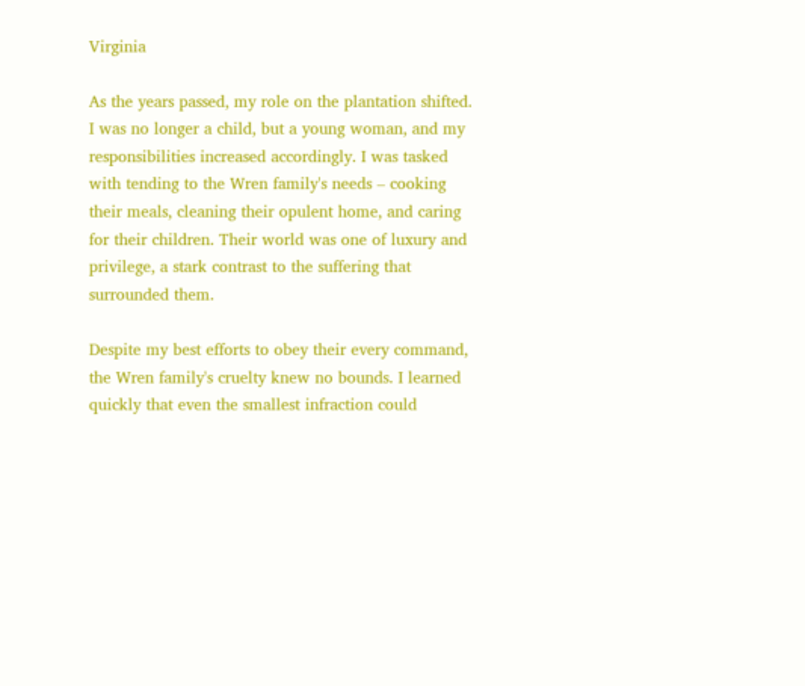Virginia

As the years passed, my role on the plantation shifted. I was no longer a child, but a young woman, and my responsibilities increased accordingly. I was tasked with tending to the Wren family's needs – cooking their meals, cleaning their opulent home, and caring for their children. Their world was one of luxury and privilege, a stark contrast to the suffering that surrounded them.

Despite my best efforts to obey their every command, the Wren family's cruelty knew no bounds. I learned quickly that even the smallest infraction could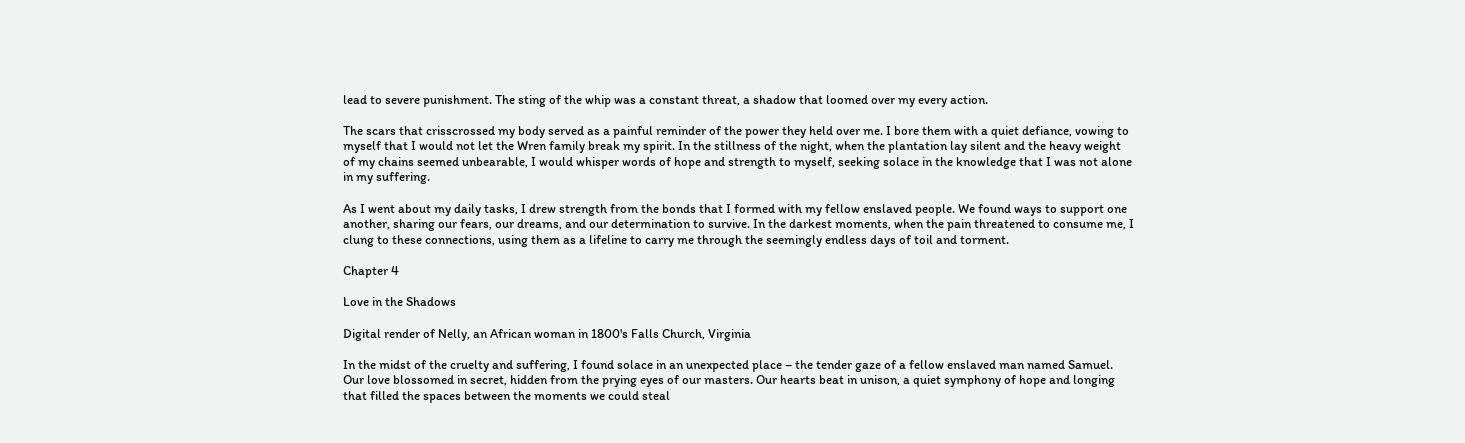lead to severe punishment. The sting of the whip was a constant threat, a shadow that loomed over my every action.

The scars that crisscrossed my body served as a painful reminder of the power they held over me. I bore them with a quiet defiance, vowing to myself that I would not let the Wren family break my spirit. In the stillness of the night, when the plantation lay silent and the heavy weight of my chains seemed unbearable, I would whisper words of hope and strength to myself, seeking solace in the knowledge that I was not alone in my suffering.

As I went about my daily tasks, I drew strength from the bonds that I formed with my fellow enslaved people. We found ways to support one another, sharing our fears, our dreams, and our determination to survive. In the darkest moments, when the pain threatened to consume me, I clung to these connections, using them as a lifeline to carry me through the seemingly endless days of toil and torment.

Chapter 4

Love in the Shadows

Digital render of Nelly, an African woman in 1800's Falls Church, Virginia

In the midst of the cruelty and suffering, I found solace in an unexpected place – the tender gaze of a fellow enslaved man named Samuel. Our love blossomed in secret, hidden from the prying eyes of our masters. Our hearts beat in unison, a quiet symphony of hope and longing that filled the spaces between the moments we could steal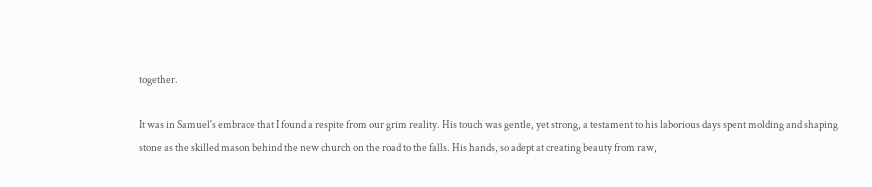together.

It was in Samuel's embrace that I found a respite from our grim reality. His touch was gentle, yet strong, a testament to his laborious days spent molding and shaping stone as the skilled mason behind the new church on the road to the falls. His hands, so adept at creating beauty from raw,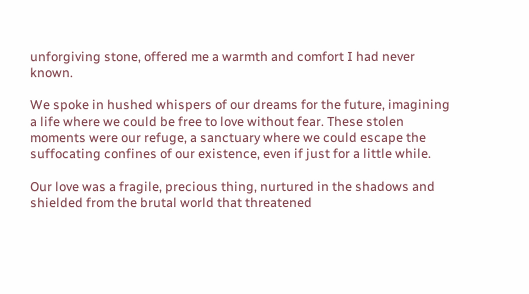unforgiving stone, offered me a warmth and comfort I had never known.

We spoke in hushed whispers of our dreams for the future, imagining a life where we could be free to love without fear. These stolen moments were our refuge, a sanctuary where we could escape the suffocating confines of our existence, even if just for a little while.

Our love was a fragile, precious thing, nurtured in the shadows and shielded from the brutal world that threatened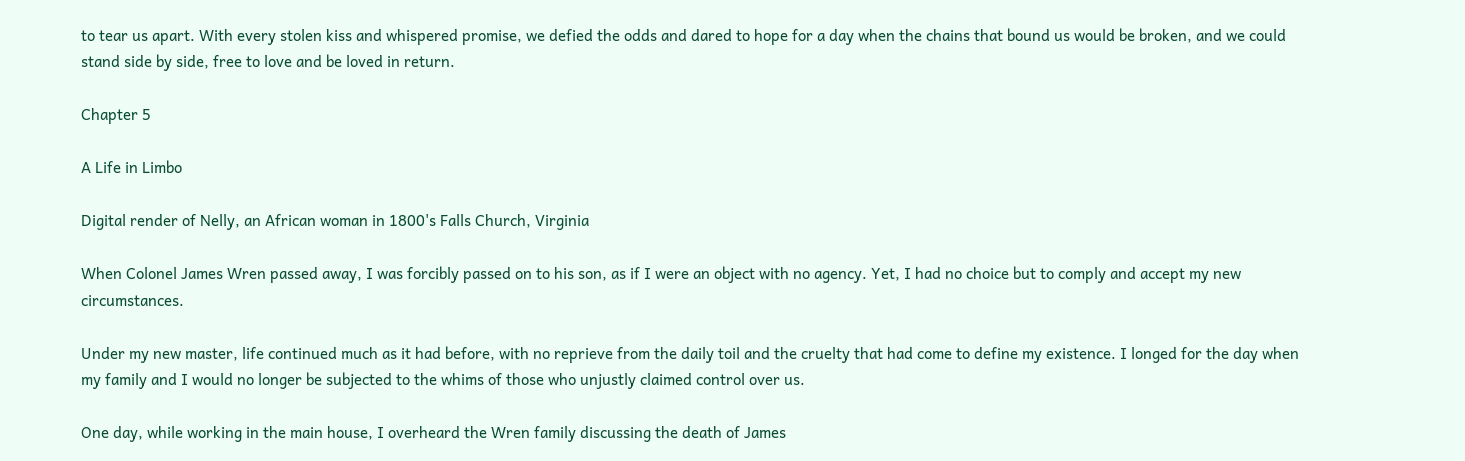to tear us apart. With every stolen kiss and whispered promise, we defied the odds and dared to hope for a day when the chains that bound us would be broken, and we could stand side by side, free to love and be loved in return.

Chapter 5

A Life in Limbo

Digital render of Nelly, an African woman in 1800's Falls Church, Virginia

When Colonel James Wren passed away, I was forcibly passed on to his son, as if I were an object with no agency. Yet, I had no choice but to comply and accept my new circumstances.

Under my new master, life continued much as it had before, with no reprieve from the daily toil and the cruelty that had come to define my existence. I longed for the day when my family and I would no longer be subjected to the whims of those who unjustly claimed control over us.

One day, while working in the main house, I overheard the Wren family discussing the death of James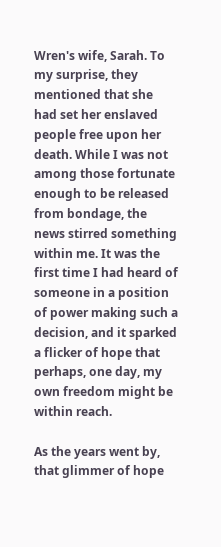Wren's wife, Sarah. To my surprise, they mentioned that she had set her enslaved people free upon her death. While I was not among those fortunate enough to be released from bondage, the news stirred something within me. It was the first time I had heard of someone in a position of power making such a decision, and it sparked a flicker of hope that perhaps, one day, my own freedom might be within reach.

As the years went by, that glimmer of hope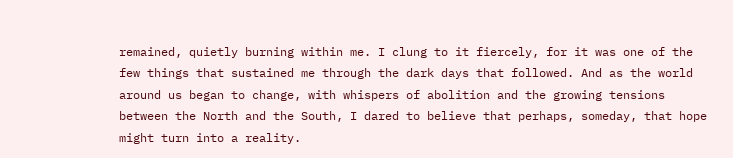remained, quietly burning within me. I clung to it fiercely, for it was one of the few things that sustained me through the dark days that followed. And as the world around us began to change, with whispers of abolition and the growing tensions between the North and the South, I dared to believe that perhaps, someday, that hope might turn into a reality.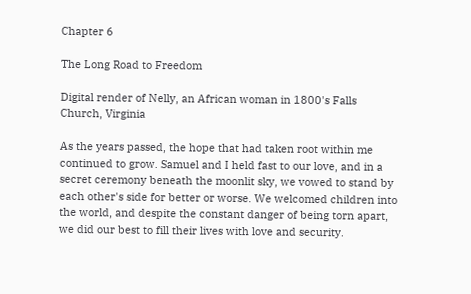Chapter 6

The Long Road to Freedom

Digital render of Nelly, an African woman in 1800's Falls Church, Virginia

As the years passed, the hope that had taken root within me continued to grow. Samuel and I held fast to our love, and in a secret ceremony beneath the moonlit sky, we vowed to stand by each other's side for better or worse. We welcomed children into the world, and despite the constant danger of being torn apart, we did our best to fill their lives with love and security.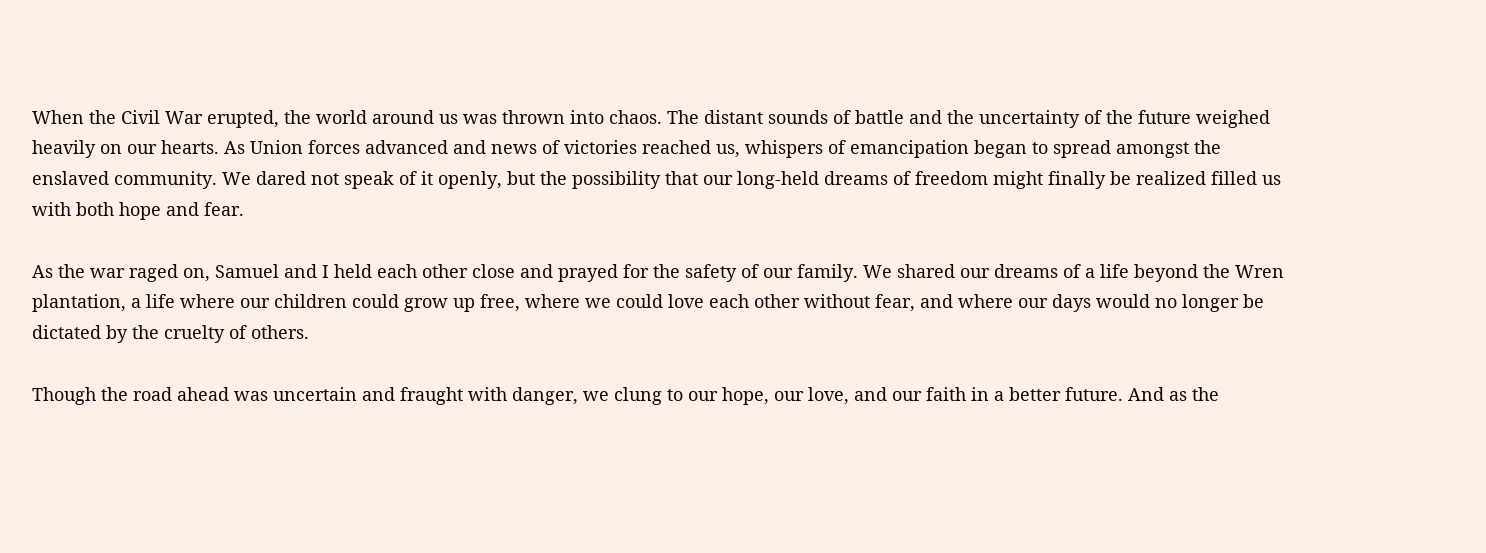When the Civil War erupted, the world around us was thrown into chaos. The distant sounds of battle and the uncertainty of the future weighed heavily on our hearts. As Union forces advanced and news of victories reached us, whispers of emancipation began to spread amongst the enslaved community. We dared not speak of it openly, but the possibility that our long-held dreams of freedom might finally be realized filled us with both hope and fear.

As the war raged on, Samuel and I held each other close and prayed for the safety of our family. We shared our dreams of a life beyond the Wren plantation, a life where our children could grow up free, where we could love each other without fear, and where our days would no longer be dictated by the cruelty of others.

Though the road ahead was uncertain and fraught with danger, we clung to our hope, our love, and our faith in a better future. And as the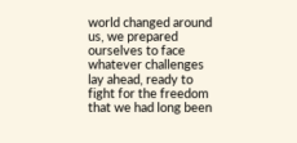world changed around us, we prepared ourselves to face whatever challenges lay ahead, ready to fight for the freedom that we had long been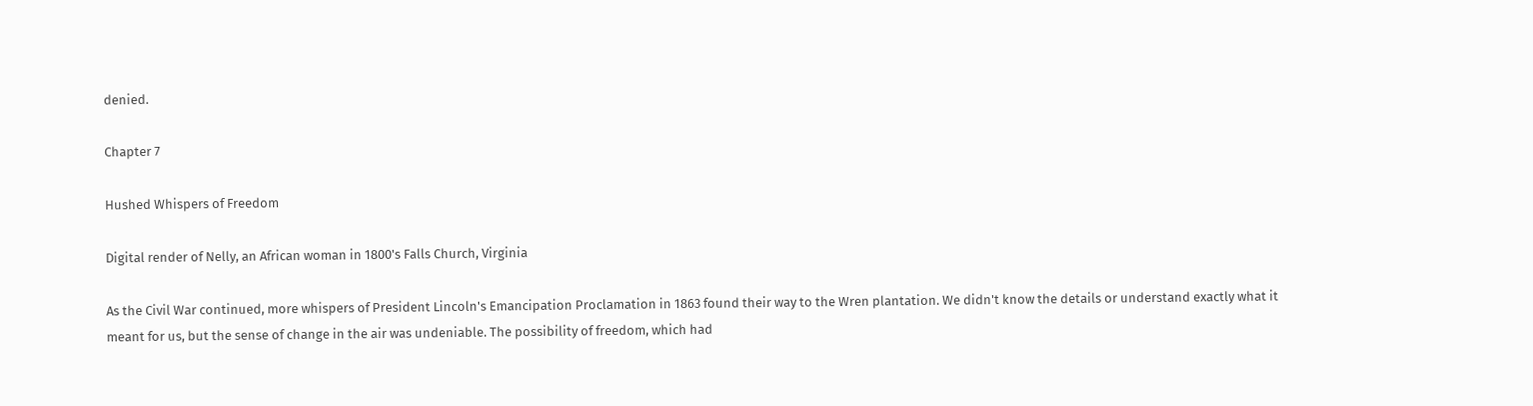denied.

Chapter 7

Hushed Whispers of Freedom

Digital render of Nelly, an African woman in 1800's Falls Church, Virginia

As the Civil War continued, more whispers of President Lincoln's Emancipation Proclamation in 1863 found their way to the Wren plantation. We didn't know the details or understand exactly what it meant for us, but the sense of change in the air was undeniable. The possibility of freedom, which had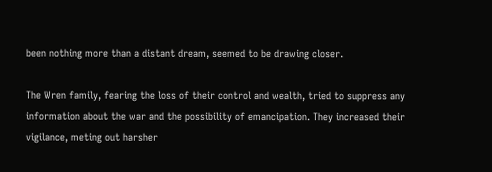been nothing more than a distant dream, seemed to be drawing closer.

The Wren family, fearing the loss of their control and wealth, tried to suppress any information about the war and the possibility of emancipation. They increased their vigilance, meting out harsher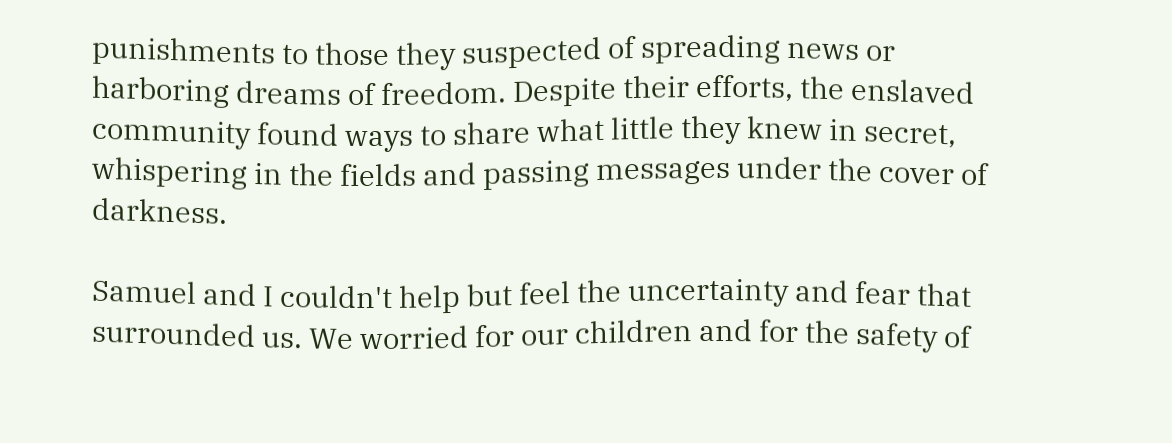punishments to those they suspected of spreading news or harboring dreams of freedom. Despite their efforts, the enslaved community found ways to share what little they knew in secret, whispering in the fields and passing messages under the cover of darkness.

Samuel and I couldn't help but feel the uncertainty and fear that surrounded us. We worried for our children and for the safety of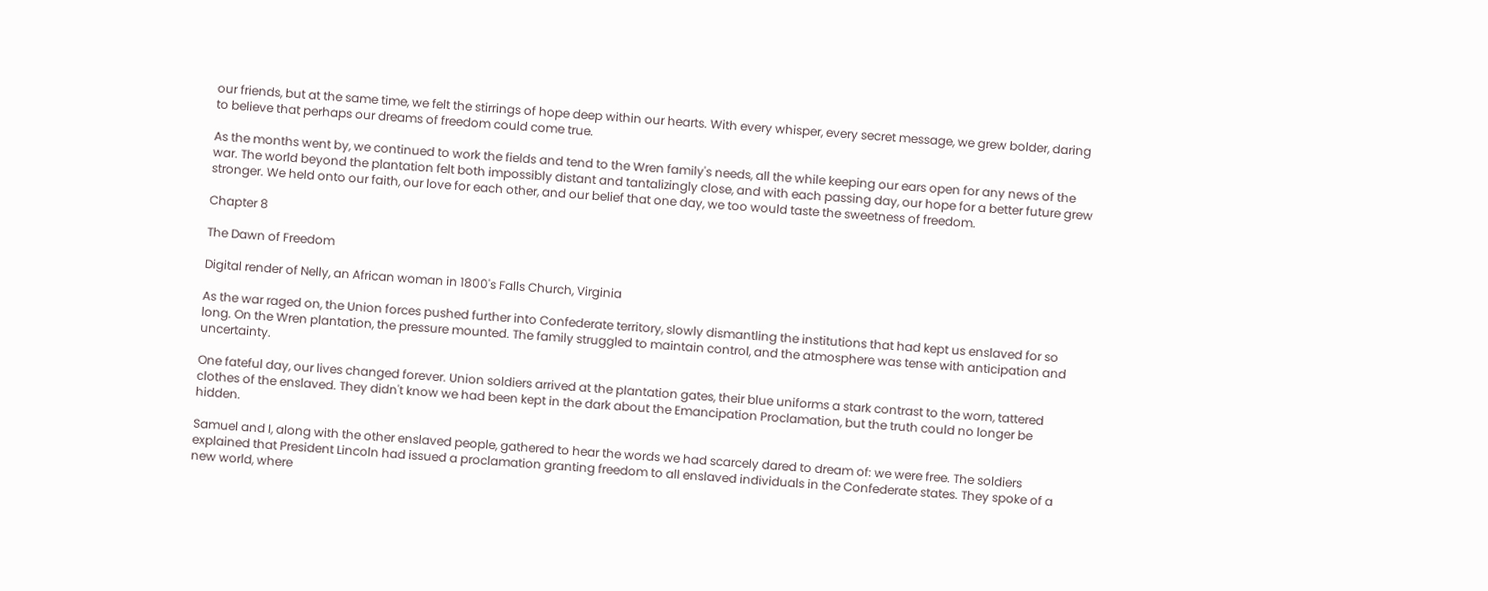our friends, but at the same time, we felt the stirrings of hope deep within our hearts. With every whisper, every secret message, we grew bolder, daring to believe that perhaps our dreams of freedom could come true.

As the months went by, we continued to work the fields and tend to the Wren family's needs, all the while keeping our ears open for any news of the war. The world beyond the plantation felt both impossibly distant and tantalizingly close, and with each passing day, our hope for a better future grew stronger. We held onto our faith, our love for each other, and our belief that one day, we too would taste the sweetness of freedom.

Chapter 8

The Dawn of Freedom

Digital render of Nelly, an African woman in 1800's Falls Church, Virginia

As the war raged on, the Union forces pushed further into Confederate territory, slowly dismantling the institutions that had kept us enslaved for so long. On the Wren plantation, the pressure mounted. The family struggled to maintain control, and the atmosphere was tense with anticipation and uncertainty.

One fateful day, our lives changed forever. Union soldiers arrived at the plantation gates, their blue uniforms a stark contrast to the worn, tattered clothes of the enslaved. They didn't know we had been kept in the dark about the Emancipation Proclamation, but the truth could no longer be hidden.

Samuel and I, along with the other enslaved people, gathered to hear the words we had scarcely dared to dream of: we were free. The soldiers explained that President Lincoln had issued a proclamation granting freedom to all enslaved individuals in the Confederate states. They spoke of a new world, where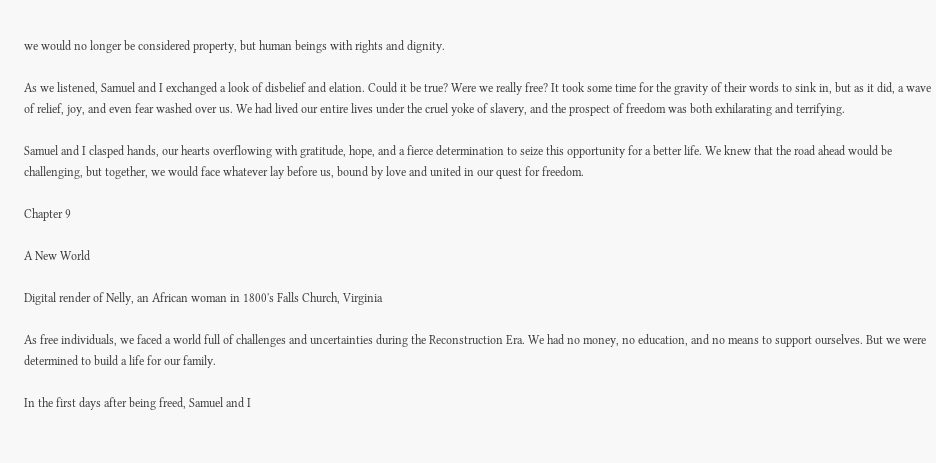we would no longer be considered property, but human beings with rights and dignity.

As we listened, Samuel and I exchanged a look of disbelief and elation. Could it be true? Were we really free? It took some time for the gravity of their words to sink in, but as it did, a wave of relief, joy, and even fear washed over us. We had lived our entire lives under the cruel yoke of slavery, and the prospect of freedom was both exhilarating and terrifying.

Samuel and I clasped hands, our hearts overflowing with gratitude, hope, and a fierce determination to seize this opportunity for a better life. We knew that the road ahead would be challenging, but together, we would face whatever lay before us, bound by love and united in our quest for freedom.

Chapter 9

A New World

Digital render of Nelly, an African woman in 1800's Falls Church, Virginia

As free individuals, we faced a world full of challenges and uncertainties during the Reconstruction Era. We had no money, no education, and no means to support ourselves. But we were determined to build a life for our family.

In the first days after being freed, Samuel and I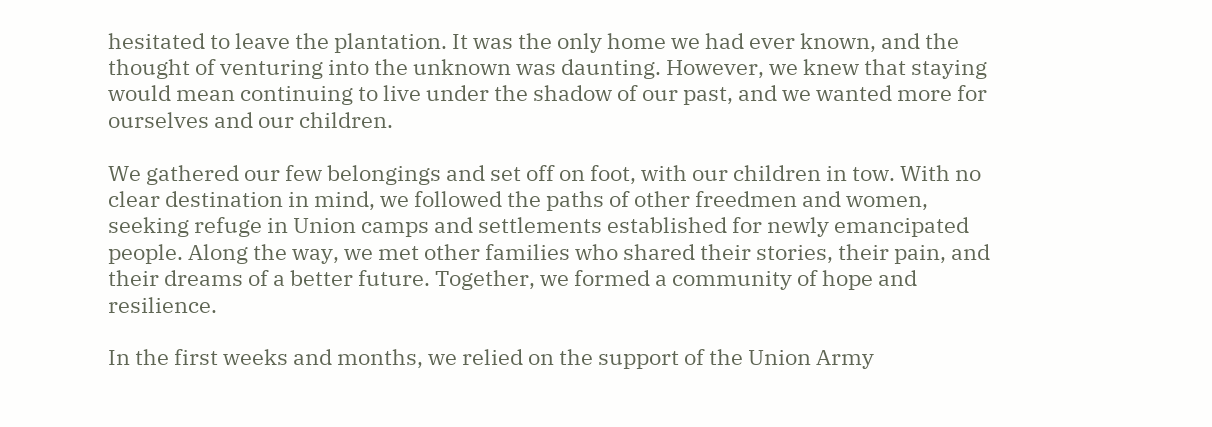hesitated to leave the plantation. It was the only home we had ever known, and the thought of venturing into the unknown was daunting. However, we knew that staying would mean continuing to live under the shadow of our past, and we wanted more for ourselves and our children.

We gathered our few belongings and set off on foot, with our children in tow. With no clear destination in mind, we followed the paths of other freedmen and women, seeking refuge in Union camps and settlements established for newly emancipated people. Along the way, we met other families who shared their stories, their pain, and their dreams of a better future. Together, we formed a community of hope and resilience.

In the first weeks and months, we relied on the support of the Union Army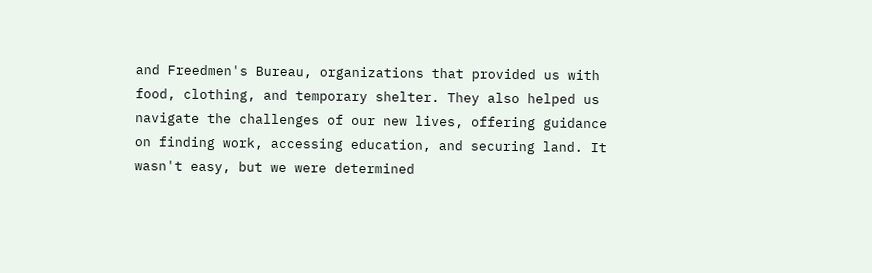and Freedmen's Bureau, organizations that provided us with food, clothing, and temporary shelter. They also helped us navigate the challenges of our new lives, offering guidance on finding work, accessing education, and securing land. It wasn't easy, but we were determined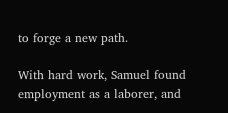to forge a new path.

With hard work, Samuel found employment as a laborer, and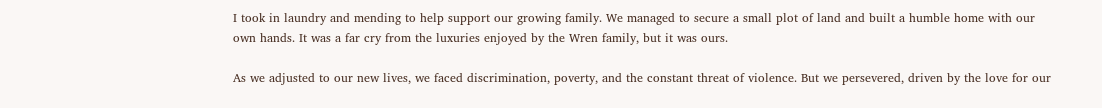I took in laundry and mending to help support our growing family. We managed to secure a small plot of land and built a humble home with our own hands. It was a far cry from the luxuries enjoyed by the Wren family, but it was ours.

As we adjusted to our new lives, we faced discrimination, poverty, and the constant threat of violence. But we persevered, driven by the love for our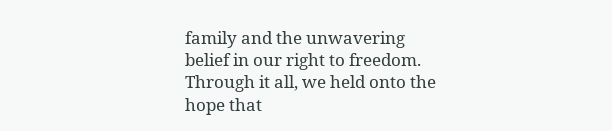family and the unwavering belief in our right to freedom. Through it all, we held onto the hope that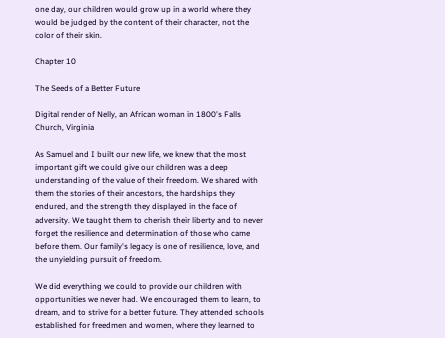one day, our children would grow up in a world where they would be judged by the content of their character, not the color of their skin.

Chapter 10

The Seeds of a Better Future

Digital render of Nelly, an African woman in 1800's Falls Church, Virginia

As Samuel and I built our new life, we knew that the most important gift we could give our children was a deep understanding of the value of their freedom. We shared with them the stories of their ancestors, the hardships they endured, and the strength they displayed in the face of adversity. We taught them to cherish their liberty and to never forget the resilience and determination of those who came before them. Our family's legacy is one of resilience, love, and the unyielding pursuit of freedom.

We did everything we could to provide our children with opportunities we never had. We encouraged them to learn, to dream, and to strive for a better future. They attended schools established for freedmen and women, where they learned to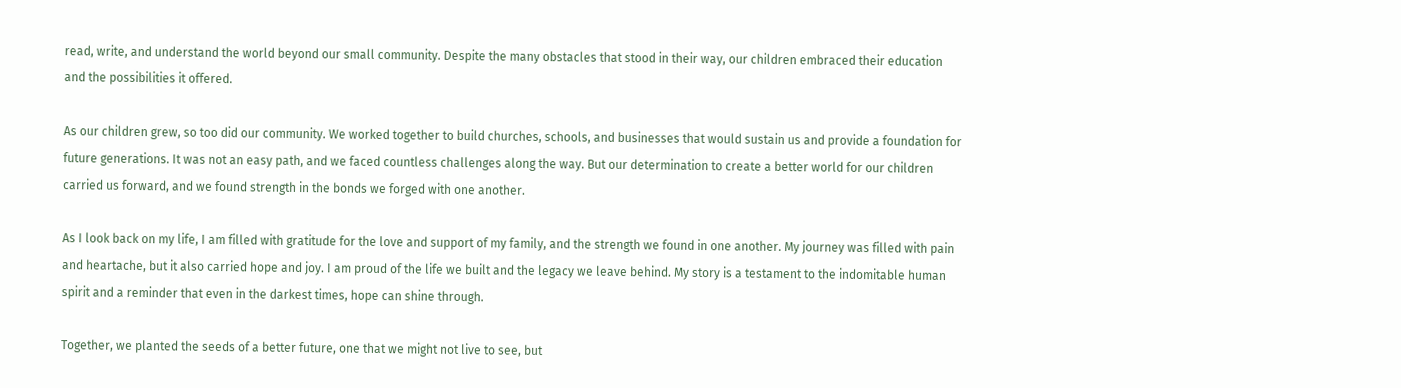read, write, and understand the world beyond our small community. Despite the many obstacles that stood in their way, our children embraced their education and the possibilities it offered.

As our children grew, so too did our community. We worked together to build churches, schools, and businesses that would sustain us and provide a foundation for future generations. It was not an easy path, and we faced countless challenges along the way. But our determination to create a better world for our children carried us forward, and we found strength in the bonds we forged with one another.

As I look back on my life, I am filled with gratitude for the love and support of my family, and the strength we found in one another. My journey was filled with pain and heartache, but it also carried hope and joy. I am proud of the life we built and the legacy we leave behind. My story is a testament to the indomitable human spirit and a reminder that even in the darkest times, hope can shine through.

Together, we planted the seeds of a better future, one that we might not live to see, but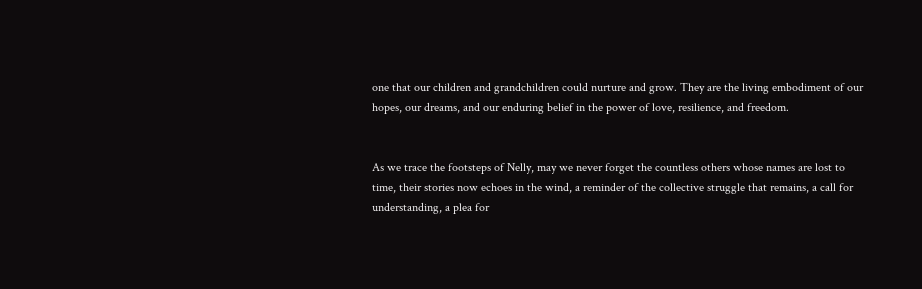one that our children and grandchildren could nurture and grow. They are the living embodiment of our hopes, our dreams, and our enduring belief in the power of love, resilience, and freedom.


As we trace the footsteps of Nelly, may we never forget the countless others whose names are lost to time, their stories now echoes in the wind, a reminder of the collective struggle that remains, a call for understanding, a plea for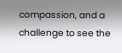compassion, and a challenge to see the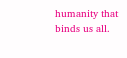humanity that binds us all.